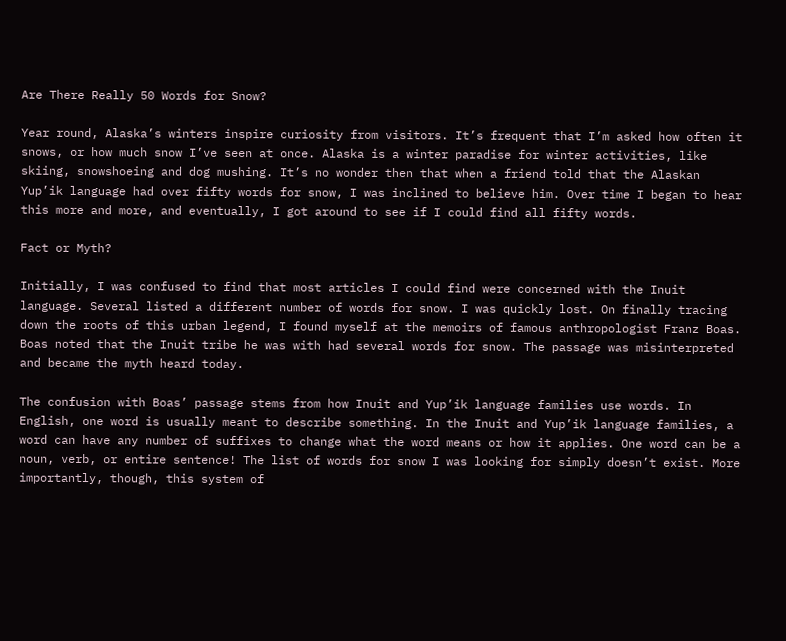Are There Really 50 Words for Snow?

Year round, Alaska’s winters inspire curiosity from visitors. It’s frequent that I’m asked how often it snows, or how much snow I’ve seen at once. Alaska is a winter paradise for winter activities, like skiing, snowshoeing and dog mushing. It’s no wonder then that when a friend told that the Alaskan Yup’ik language had over fifty words for snow, I was inclined to believe him. Over time I began to hear this more and more, and eventually, I got around to see if I could find all fifty words.

Fact or Myth?

Initially, I was confused to find that most articles I could find were concerned with the Inuit language. Several listed a different number of words for snow. I was quickly lost. On finally tracing down the roots of this urban legend, I found myself at the memoirs of famous anthropologist Franz Boas. Boas noted that the Inuit tribe he was with had several words for snow. The passage was misinterpreted and became the myth heard today.

The confusion with Boas’ passage stems from how Inuit and Yup’ik language families use words. In English, one word is usually meant to describe something. In the Inuit and Yup’ik language families, a word can have any number of suffixes to change what the word means or how it applies. One word can be a noun, verb, or entire sentence! The list of words for snow I was looking for simply doesn’t exist. More importantly, though, this system of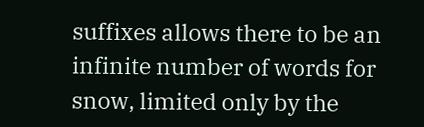suffixes allows there to be an infinite number of words for snow, limited only by the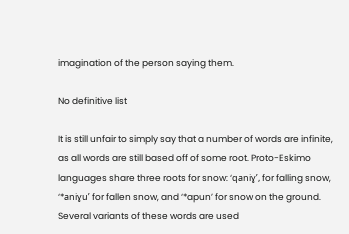imagination of the person saying them.

No definitive list

It is still unfair to simply say that a number of words are infinite, as all words are still based off of some root. Proto-Eskimo languages share three roots for snow: ‘qaniɣ’, for falling snow, ‘*aniɣu’ for fallen snow, and ‘*apun’ for snow on the ground. Several variants of these words are used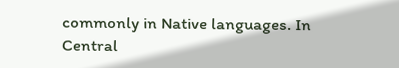commonly in Native languages. In Central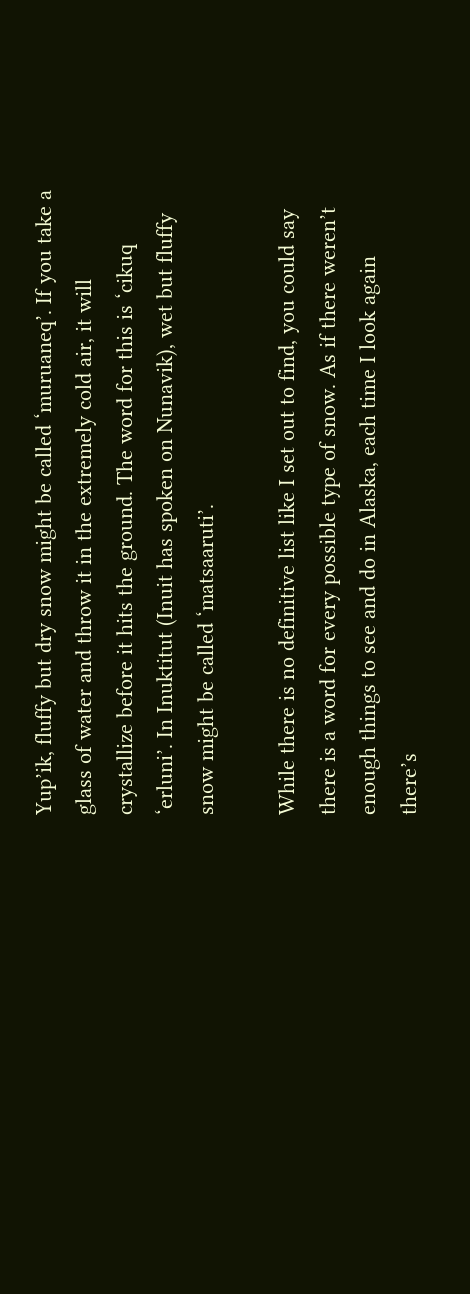Yup’ik, fluffy but dry snow might be called ‘muruaneq’. If you take a glass of water and throw it in the extremely cold air, it will crystallize before it hits the ground. The word for this is ‘cikuq ‘erluni’. In Inuktitut (Inuit has spoken on Nunavik), wet but fluffy snow might be called ‘matsaaruti’.

While there is no definitive list like I set out to find, you could say there is a word for every possible type of snow. As if there weren’t enough things to see and do in Alaska, each time I look again there’s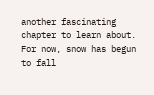another fascinating chapter to learn about. For now, snow has begun to fall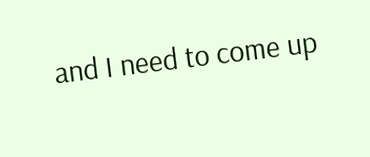and I need to come up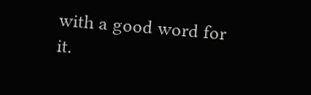with a good word for it.